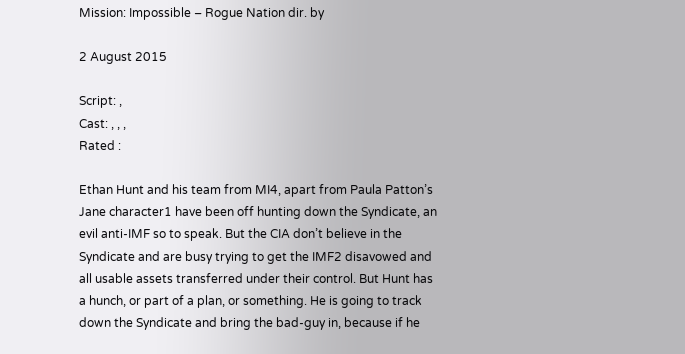Mission: Impossible – Rogue Nation dir. by

2 August 2015

Script: ,
Cast: , , ,
Rated :

Ethan Hunt and his team from MI4, apart from Paula Patton’s Jane character1 have been off hunting down the Syndicate, an evil anti-IMF so to speak. But the CIA don’t believe in the Syndicate and are busy trying to get the IMF2 disavowed and all usable assets transferred under their control. But Hunt has a hunch, or part of a plan, or something. He is going to track down the Syndicate and bring the bad-guy in, because if he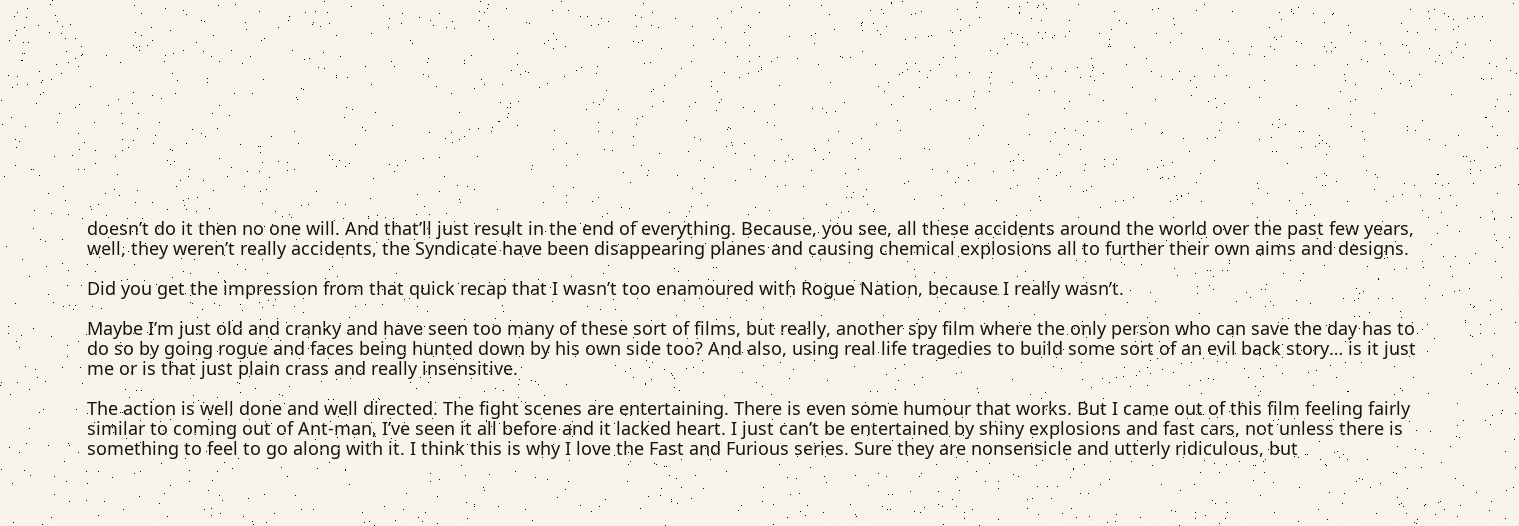doesn’t do it then no one will. And that’ll just result in the end of everything. Because, you see, all these accidents around the world over the past few years, well, they weren’t really accidents, the Syndicate have been disappearing planes and causing chemical explosions all to further their own aims and designs.

Did you get the impression from that quick recap that I wasn’t too enamoured with Rogue Nation, because I really wasn’t.

Maybe I’m just old and cranky and have seen too many of these sort of films, but really, another spy film where the only person who can save the day has to do so by going rogue and faces being hunted down by his own side too? And also, using real life tragedies to build some sort of an evil back story… is it just me or is that just plain crass and really insensitive.

The action is well done and well directed. The fight scenes are entertaining. There is even some humour that works. But I came out of this film feeling fairly similar to coming out of Ant-man, I’ve seen it all before and it lacked heart. I just can’t be entertained by shiny explosions and fast cars, not unless there is something to feel to go along with it. I think this is why I love the Fast and Furious series. Sure they are nonsensicle and utterly ridiculous, but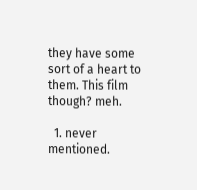they have some sort of a heart to them. This film though? meh.

  1. never mentioned.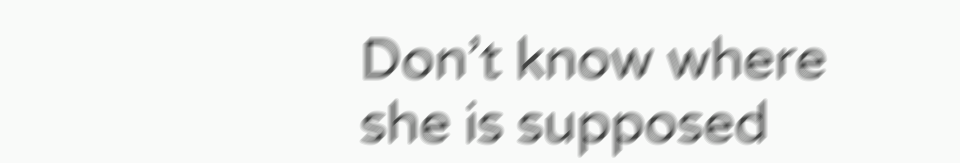Don’t know where she is supposed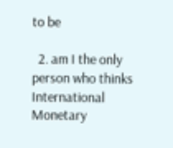to be

  2. am I the only person who thinks International Monetary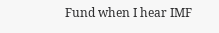Fund when I hear IMF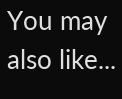You may also like...